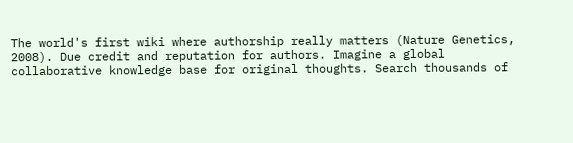The world's first wiki where authorship really matters (Nature Genetics, 2008). Due credit and reputation for authors. Imagine a global collaborative knowledge base for original thoughts. Search thousands of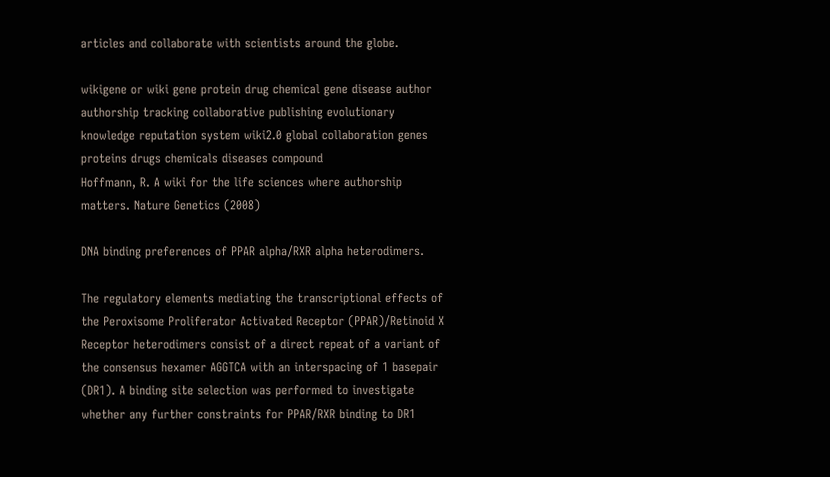articles and collaborate with scientists around the globe.

wikigene or wiki gene protein drug chemical gene disease author authorship tracking collaborative publishing evolutionary knowledge reputation system wiki2.0 global collaboration genes proteins drugs chemicals diseases compound
Hoffmann, R. A wiki for the life sciences where authorship matters. Nature Genetics (2008)

DNA binding preferences of PPAR alpha/RXR alpha heterodimers.

The regulatory elements mediating the transcriptional effects of the Peroxisome Proliferator Activated Receptor (PPAR)/Retinoid X Receptor heterodimers consist of a direct repeat of a variant of the consensus hexamer AGGTCA with an interspacing of 1 basepair (DR1). A binding site selection was performed to investigate whether any further constraints for PPAR/RXR binding to DR1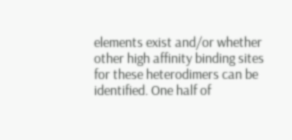elements exist and/or whether other high affinity binding sites for these heterodimers can be identified. One half of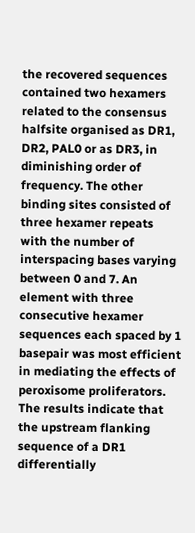the recovered sequences contained two hexamers related to the consensus halfsite organised as DR1, DR2, PAL0 or as DR3, in diminishing order of frequency. The other binding sites consisted of three hexamer repeats with the number of interspacing bases varying between 0 and 7. An element with three consecutive hexamer sequences each spaced by 1 basepair was most efficient in mediating the effects of peroxisome proliferators. The results indicate that the upstream flanking sequence of a DR1 differentially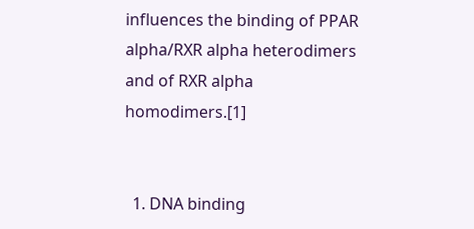influences the binding of PPAR alpha/RXR alpha heterodimers and of RXR alpha homodimers.[1]


  1. DNA binding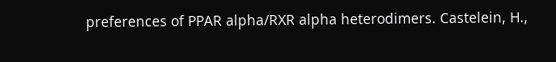preferences of PPAR alpha/RXR alpha heterodimers. Castelein, H.,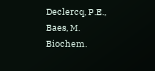Declercq, P.E., Baes, M. Biochem.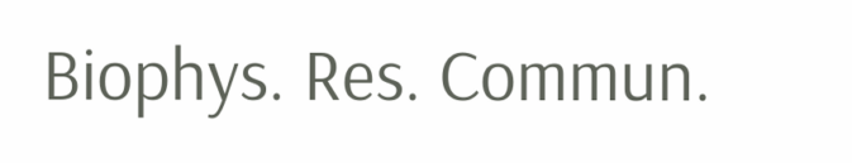Biophys. Res. Commun.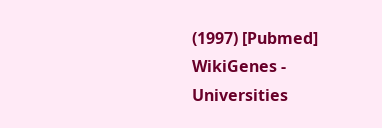(1997) [Pubmed]
WikiGenes - Universities